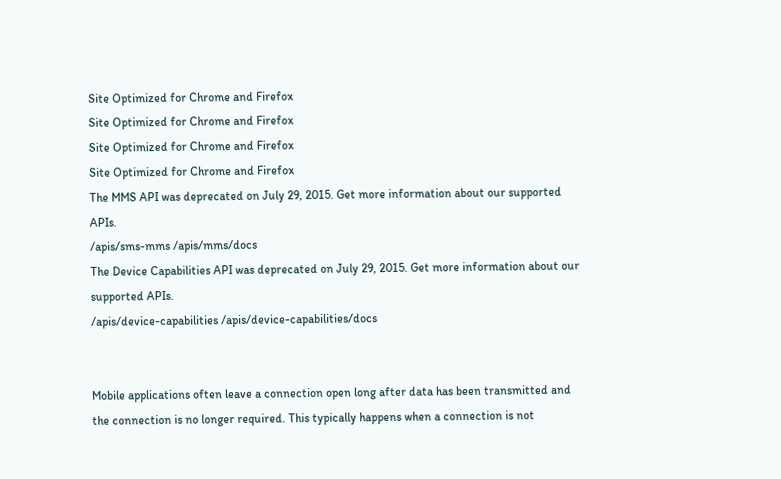Site Optimized for Chrome and Firefox
Site Optimized for Chrome and Firefox
Site Optimized for Chrome and Firefox
Site Optimized for Chrome and Firefox
The MMS API was deprecated on July 29, 2015. Get more information about our supported APIs.
/apis/sms-mms /apis/mms/docs
The Device Capabilities API was deprecated on July 29, 2015. Get more information about our supported APIs.
/apis/device-capabilities /apis/device-capabilities/docs


Mobile applications often leave a connection open long after data has been transmitted and the connection is no longer required. This typically happens when a connection is not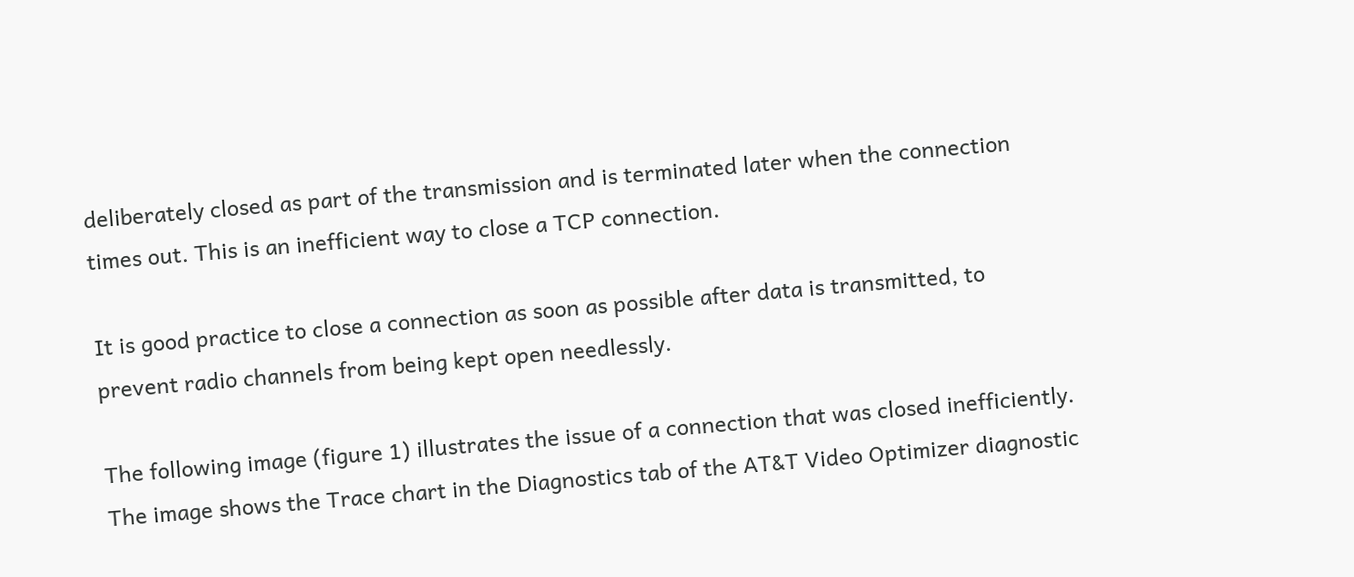deliberately closed as part of the transmission and is terminated later when the connection times out. This is an inefficient way to close a TCP connection.

It is good practice to close a connection as soon as possible after data is transmitted, to prevent radio channels from being kept open needlessly.

The following image (figure 1) illustrates the issue of a connection that was closed inefficiently. The image shows the Trace chart in the Diagnostics tab of the AT&T Video Optimizer diagnostic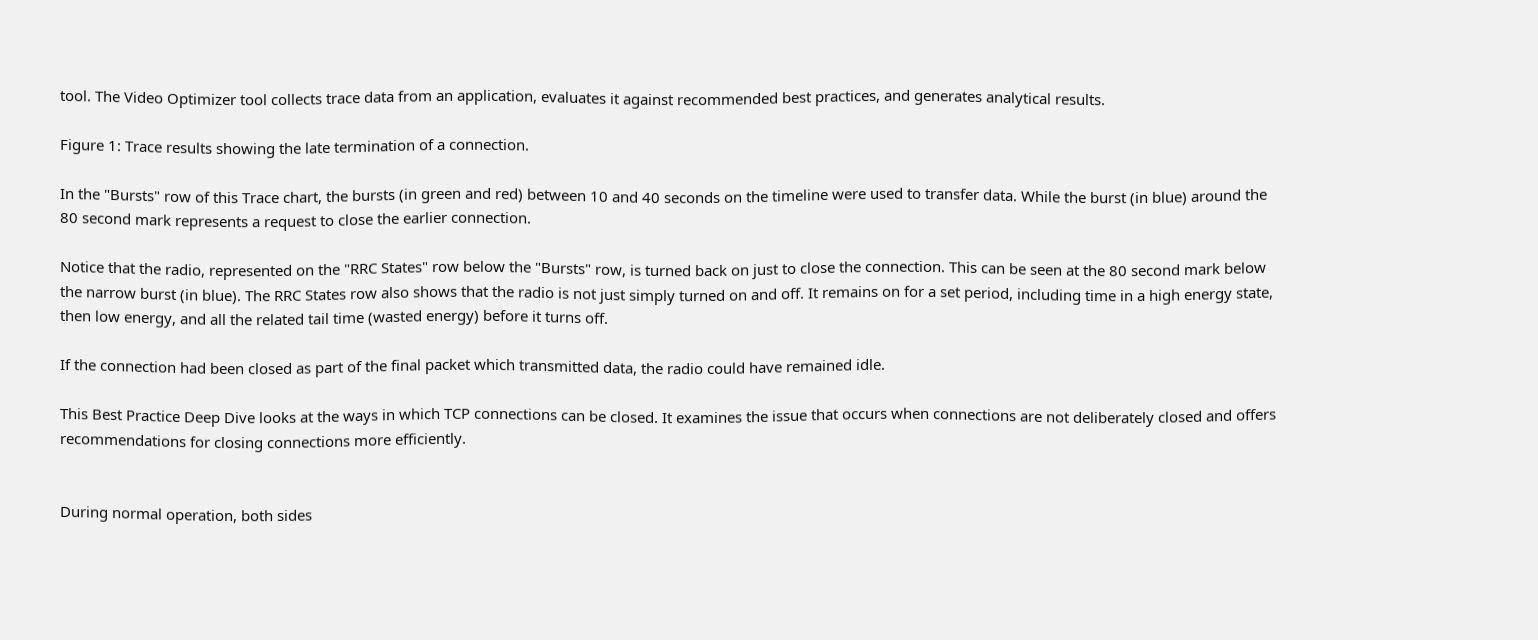tool. The Video Optimizer tool collects trace data from an application, evaluates it against recommended best practices, and generates analytical results.

Figure 1: Trace results showing the late termination of a connection.

In the "Bursts" row of this Trace chart, the bursts (in green and red) between 10 and 40 seconds on the timeline were used to transfer data. While the burst (in blue) around the 80 second mark represents a request to close the earlier connection.

Notice that the radio, represented on the "RRC States" row below the "Bursts" row, is turned back on just to close the connection. This can be seen at the 80 second mark below the narrow burst (in blue). The RRC States row also shows that the radio is not just simply turned on and off. It remains on for a set period, including time in a high energy state, then low energy, and all the related tail time (wasted energy) before it turns off.

If the connection had been closed as part of the final packet which transmitted data, the radio could have remained idle.

This Best Practice Deep Dive looks at the ways in which TCP connections can be closed. It examines the issue that occurs when connections are not deliberately closed and offers recommendations for closing connections more efficiently.


During normal operation, both sides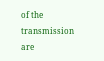of the transmission are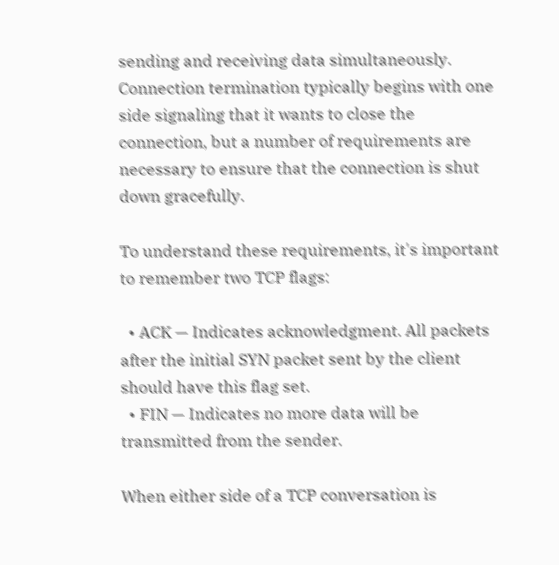sending and receiving data simultaneously. Connection termination typically begins with one side signaling that it wants to close the connection, but a number of requirements are necessary to ensure that the connection is shut down gracefully.

To understand these requirements, it's important to remember two TCP flags:

  • ACK — Indicates acknowledgment. All packets after the initial SYN packet sent by the client should have this flag set.
  • FIN — Indicates no more data will be transmitted from the sender.

When either side of a TCP conversation is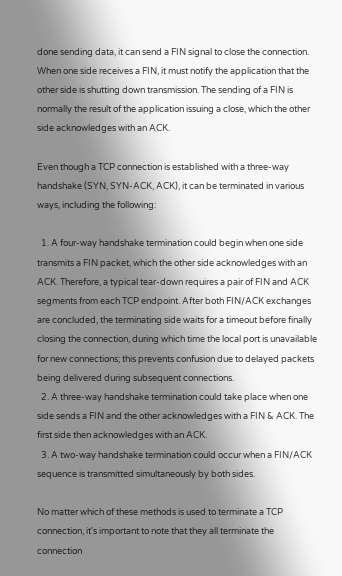done sending data, it can send a FIN signal to close the connection. When one side receives a FIN, it must notify the application that the other side is shutting down transmission. The sending of a FIN is normally the result of the application issuing a close, which the other side acknowledges with an ACK.

Even though a TCP connection is established with a three-way handshake (SYN, SYN-ACK, ACK), it can be terminated in various ways, including the following:

  1. A four-way handshake termination could begin when one side transmits a FIN packet, which the other side acknowledges with an ACK. Therefore, a typical tear-down requires a pair of FIN and ACK segments from each TCP endpoint. After both FIN/ACK exchanges are concluded, the terminating side waits for a timeout before finally closing the connection, during which time the local port is unavailable for new connections; this prevents confusion due to delayed packets being delivered during subsequent connections.
  2. A three-way handshake termination could take place when one side sends a FIN and the other acknowledges with a FIN & ACK. The first side then acknowledges with an ACK.
  3. A two-way handshake termination could occur when a FIN/ACK sequence is transmitted simultaneously by both sides.

No matter which of these methods is used to terminate a TCP connection, it's important to note that they all terminate the connection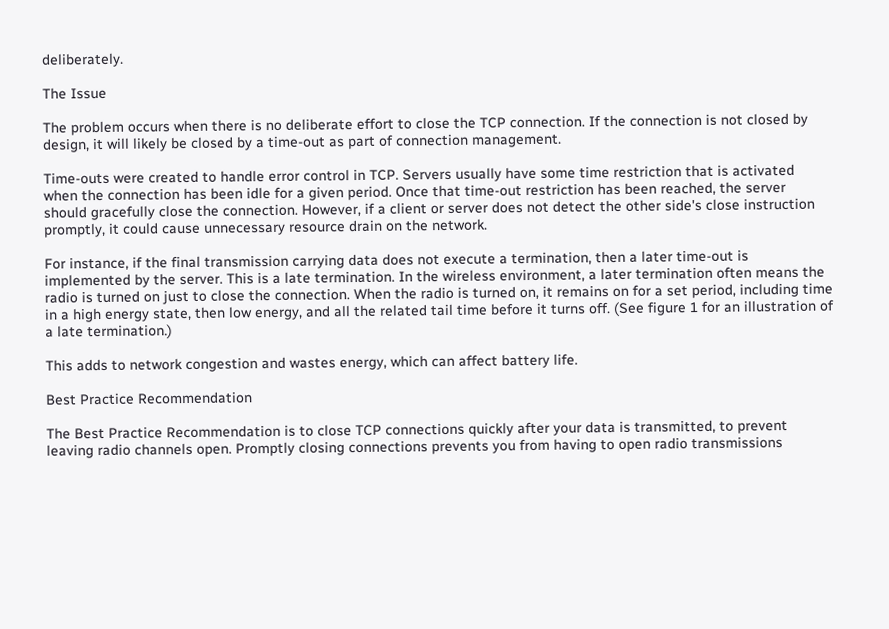deliberately.

The Issue

The problem occurs when there is no deliberate effort to close the TCP connection. If the connection is not closed by design, it will likely be closed by a time-out as part of connection management.

Time-outs were created to handle error control in TCP. Servers usually have some time restriction that is activated when the connection has been idle for a given period. Once that time-out restriction has been reached, the server should gracefully close the connection. However, if a client or server does not detect the other side's close instruction promptly, it could cause unnecessary resource drain on the network.

For instance, if the final transmission carrying data does not execute a termination, then a later time-out is implemented by the server. This is a late termination. In the wireless environment, a later termination often means the radio is turned on just to close the connection. When the radio is turned on, it remains on for a set period, including time in a high energy state, then low energy, and all the related tail time before it turns off. (See figure 1 for an illustration of a late termination.)

This adds to network congestion and wastes energy, which can affect battery life.

Best Practice Recommendation

The Best Practice Recommendation is to close TCP connections quickly after your data is transmitted, to prevent leaving radio channels open. Promptly closing connections prevents you from having to open radio transmissions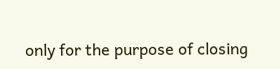only for the purpose of closing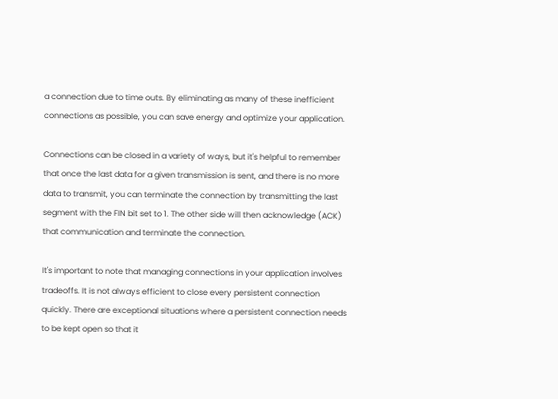a connection due to time outs. By eliminating as many of these inefficient connections as possible, you can save energy and optimize your application.

Connections can be closed in a variety of ways, but it's helpful to remember that once the last data for a given transmission is sent, and there is no more data to transmit, you can terminate the connection by transmitting the last segment with the FIN bit set to 1. The other side will then acknowledge (ACK) that communication and terminate the connection.

It's important to note that managing connections in your application involves tradeoffs. It is not always efficient to close every persistent connection quickly. There are exceptional situations where a persistent connection needs to be kept open so that it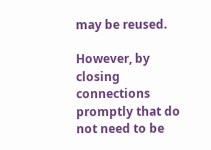may be reused.

However, by closing connections promptly that do not need to be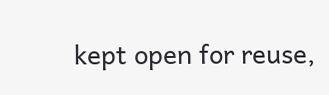kept open for reuse,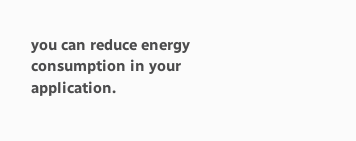you can reduce energy consumption in your application.